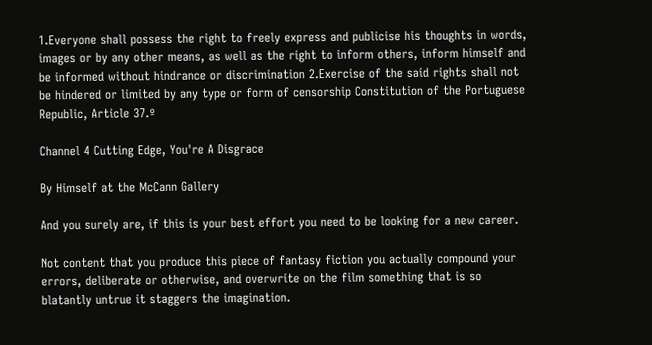1.Everyone shall possess the right to freely express and publicise his thoughts in words, images or by any other means, as well as the right to inform others, inform himself and be informed without hindrance or discrimination 2.Exercise of the said rights shall not be hindered or limited by any type or form of censorship Constitution of the Portuguese Republic, Article 37.º

Channel 4 Cutting Edge, You're A Disgrace

By Himself at the McCann Gallery

And you surely are, if this is your best effort you need to be looking for a new career.

Not content that you produce this piece of fantasy fiction you actually compound your errors, deliberate or otherwise, and overwrite on the film something that is so blatantly untrue it staggers the imagination.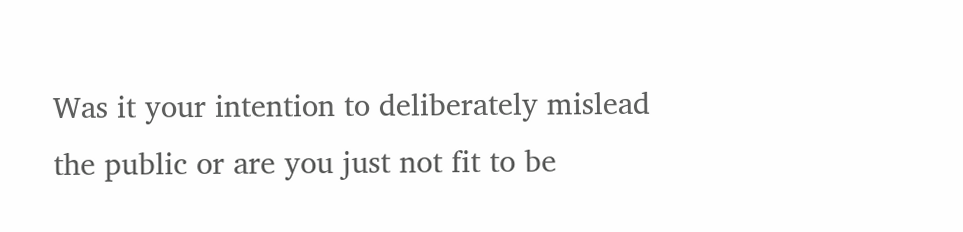Was it your intention to deliberately mislead the public or are you just not fit to be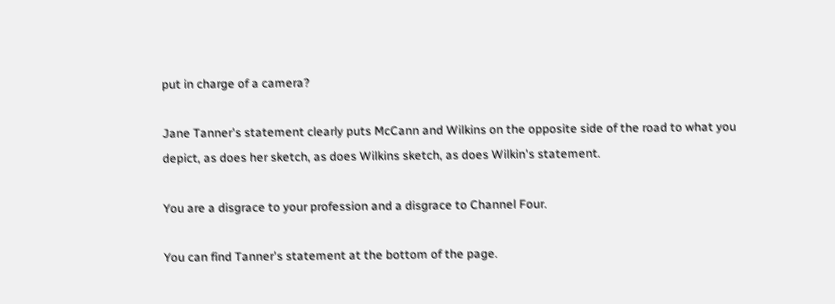put in charge of a camera?

Jane Tanner's statement clearly puts McCann and Wilkins on the opposite side of the road to what you depict, as does her sketch, as does Wilkins sketch, as does Wilkin's statement.

You are a disgrace to your profession and a disgrace to Channel Four.

You can find Tanner's statement at the bottom of the page.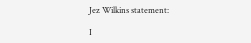Jez Wilkins statement:

I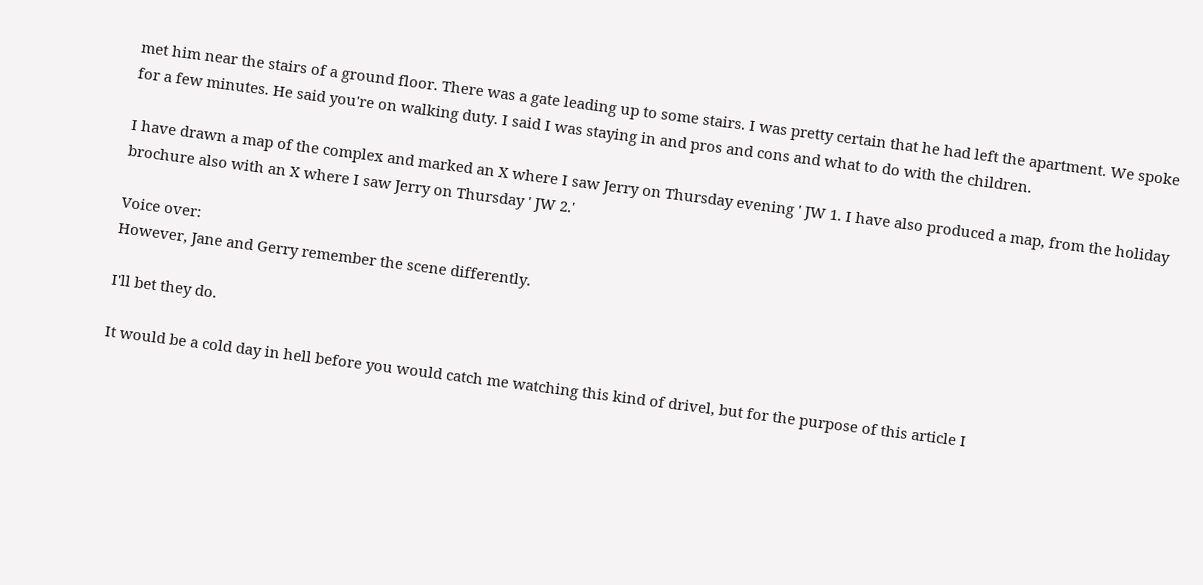met him near the stairs of a ground floor. There was a gate leading up to some stairs. I was pretty certain that he had left the apartment. We spoke for a few minutes. He said you're on walking duty. I said I was staying in and pros and cons and what to do with the children.

I have drawn a map of the complex and marked an X where I saw Jerry on Thursday evening ' JW 1. I have also produced a map, from the holiday brochure also with an X where I saw Jerry on Thursday ' JW 2.'

Voice over:
However, Jane and Gerry remember the scene differently.

I'll bet they do.

It would be a cold day in hell before you would catch me watching this kind of drivel, but for the purpose of this article I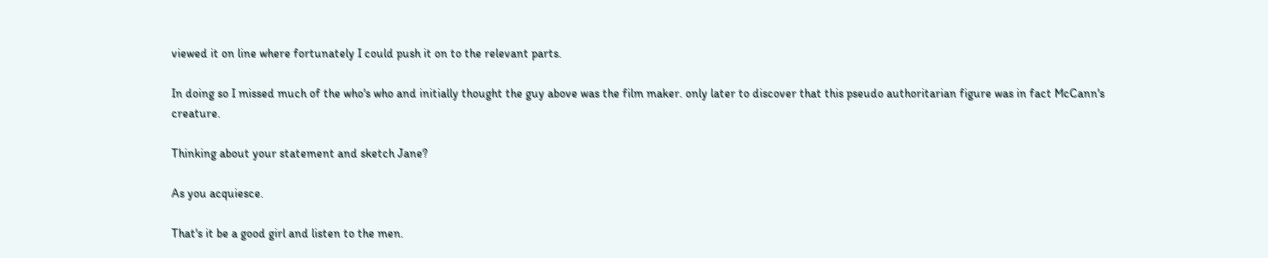viewed it on line where fortunately I could push it on to the relevant parts.

In doing so I missed much of the who's who and initially thought the guy above was the film maker. only later to discover that this pseudo authoritarian figure was in fact McCann's creature.

Thinking about your statement and sketch Jane?

As you acquiesce.

That's it be a good girl and listen to the men.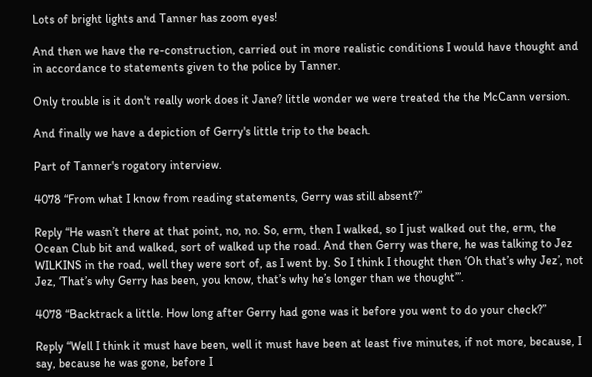Lots of bright lights and Tanner has zoom eyes!

And then we have the re-construction, carried out in more realistic conditions I would have thought and in accordance to statements given to the police by Tanner.

Only trouble is it don't really work does it Jane? little wonder we were treated the the McCann version.

And finally we have a depiction of Gerry's little trip to the beach.

Part of Tanner's rogatory interview.

4078 “From what I know from reading statements, Gerry was still absent?”

Reply “He wasn’t there at that point, no, no. So, erm, then I walked, so I just walked out the, erm, the Ocean Club bit and walked, sort of walked up the road. And then Gerry was there, he was talking to Jez WILKINS in the road, well they were sort of, as I went by. So I think I thought then ‘Oh that’s why Jez’, not Jez, ‘That’s why Gerry has been, you know, that’s why he’s longer than we thought’”.

4078 “Backtrack a little. How long after Gerry had gone was it before you went to do your check?”

Reply “Well I think it must have been, well it must have been at least five minutes, if not more, because, I say, because he was gone, before I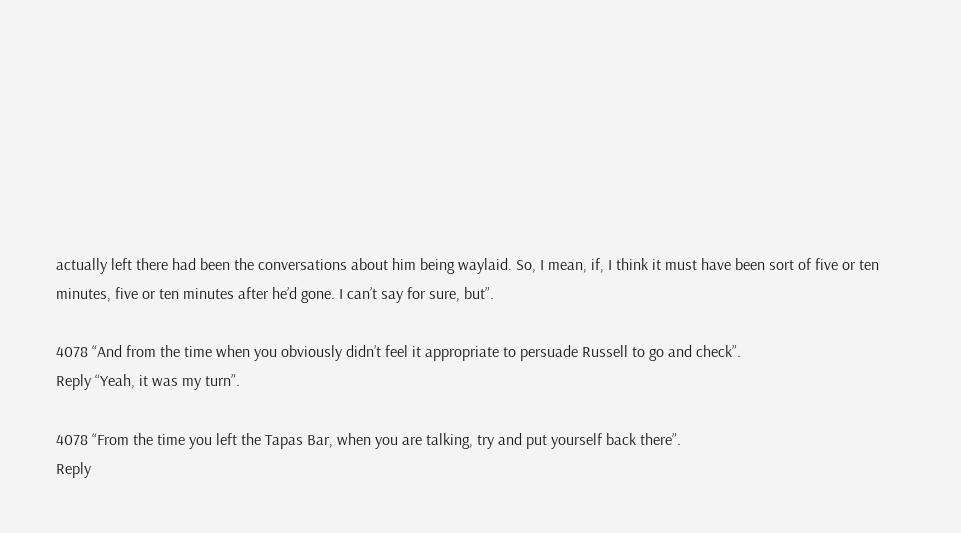actually left there had been the conversations about him being waylaid. So, I mean, if, I think it must have been sort of five or ten minutes, five or ten minutes after he’d gone. I can’t say for sure, but”.

4078 “And from the time when you obviously didn’t feel it appropriate to persuade Russell to go and check”.
Reply “Yeah, it was my turn”.

4078 “From the time you left the Tapas Bar, when you are talking, try and put yourself back there”.
Reply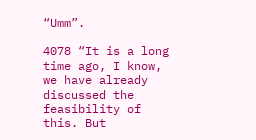“Umm”.

4078 “It is a long time ago, I know, we have already discussed the feasibility of this. But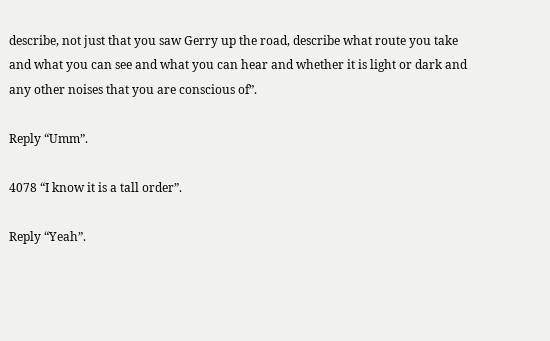describe, not just that you saw Gerry up the road, describe what route you take and what you can see and what you can hear and whether it is light or dark and any other noises that you are conscious of”.

Reply “Umm”.

4078 “I know it is a tall order”.

Reply “Yeah”.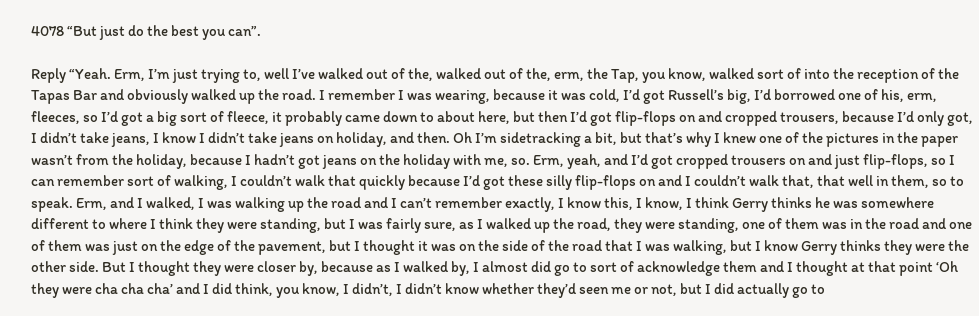4078 “But just do the best you can”.

Reply “Yeah. Erm, I’m just trying to, well I’ve walked out of the, walked out of the, erm, the Tap, you know, walked sort of into the reception of the Tapas Bar and obviously walked up the road. I remember I was wearing, because it was cold, I’d got Russell’s big, I’d borrowed one of his, erm, fleeces, so I’d got a big sort of fleece, it probably came down to about here, but then I’d got flip-flops on and cropped trousers, because I’d only got, I didn’t take jeans, I know I didn’t take jeans on holiday, and then. Oh I’m sidetracking a bit, but that’s why I knew one of the pictures in the paper wasn’t from the holiday, because I hadn’t got jeans on the holiday with me, so. Erm, yeah, and I’d got cropped trousers on and just flip-flops, so I can remember sort of walking, I couldn’t walk that quickly because I’d got these silly flip-flops on and I couldn’t walk that, that well in them, so to speak. Erm, and I walked, I was walking up the road and I can’t remember exactly, I know this, I know, I think Gerry thinks he was somewhere different to where I think they were standing, but I was fairly sure, as I walked up the road, they were standing, one of them was in the road and one of them was just on the edge of the pavement, but I thought it was on the side of the road that I was walking, but I know Gerry thinks they were the other side. But I thought they were closer by, because as I walked by, I almost did go to sort of acknowledge them and I thought at that point ‘Oh they were cha cha cha’ and I did think, you know, I didn’t, I didn’t know whether they’d seen me or not, but I did actually go to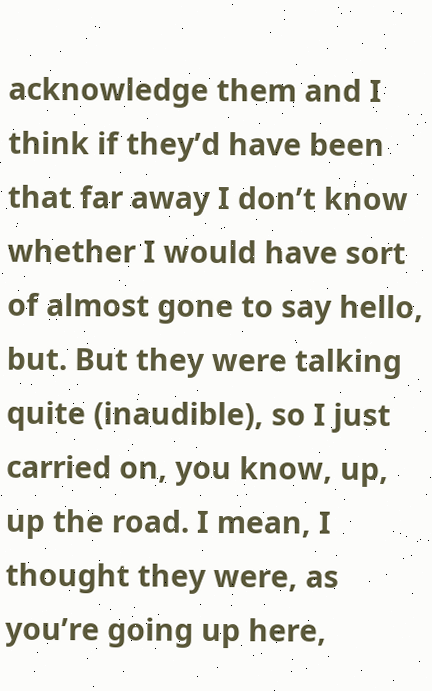acknowledge them and I think if they’d have been that far away I don’t know whether I would have sort of almost gone to say hello, but. But they were talking quite (inaudible), so I just carried on, you know, up, up the road. I mean, I thought they were, as you’re going up here,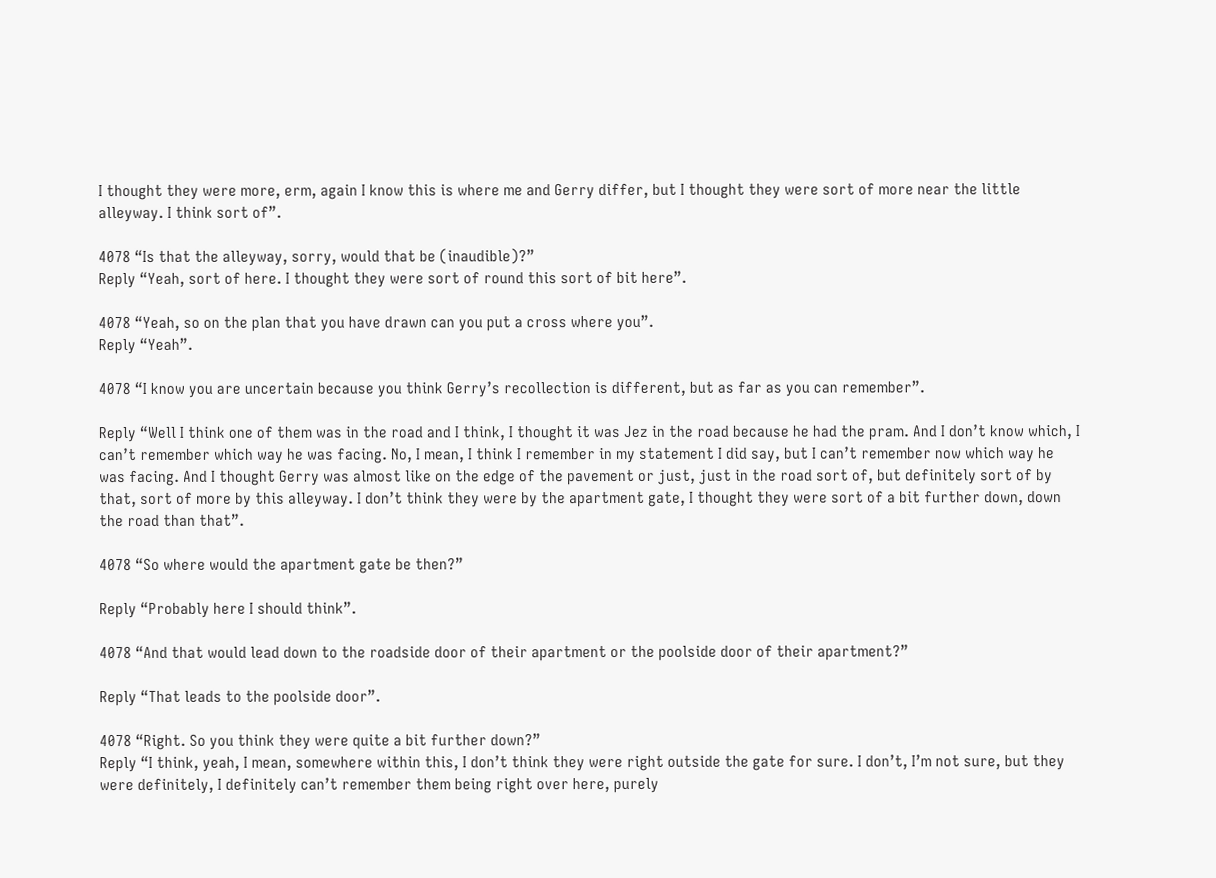I thought they were more, erm, again I know this is where me and Gerry differ, but I thought they were sort of more near the little alleyway. I think sort of”.

4078 “Is that the alleyway, sorry, would that be (inaudible)?”
Reply “Yeah, sort of here. I thought they were sort of round this sort of bit here”.

4078 “Yeah, so on the plan that you have drawn can you put a cross where you”.
Reply “Yeah”.

4078 “I know you are uncertain because you think Gerry’s recollection is different, but as far as you can remember”.

Reply “Well I think one of them was in the road and I think, I thought it was Jez in the road because he had the pram. And I don’t know which, I can’t remember which way he was facing. No, I mean, I think I remember in my statement I did say, but I can’t remember now which way he was facing. And I thought Gerry was almost like on the edge of the pavement or just, just in the road sort of, but definitely sort of by that, sort of more by this alleyway. I don’t think they were by the apartment gate, I thought they were sort of a bit further down, down the road than that”.

4078 “So where would the apartment gate be then?”

Reply “Probably here I should think”.

4078 “And that would lead down to the roadside door of their apartment or the poolside door of their apartment?”

Reply “That leads to the poolside door”.

4078 “Right. So you think they were quite a bit further down?”
Reply “I think, yeah, I mean, somewhere within this, I don’t think they were right outside the gate for sure. I don’t, I’m not sure, but they were definitely, I definitely can’t remember them being right over here, purely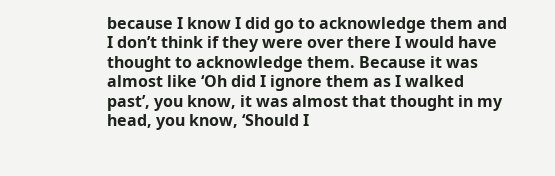because I know I did go to acknowledge them and I don’t think if they were over there I would have thought to acknowledge them. Because it was almost like ‘Oh did I ignore them as I walked past’, you know, it was almost that thought in my head, you know, ‘Should I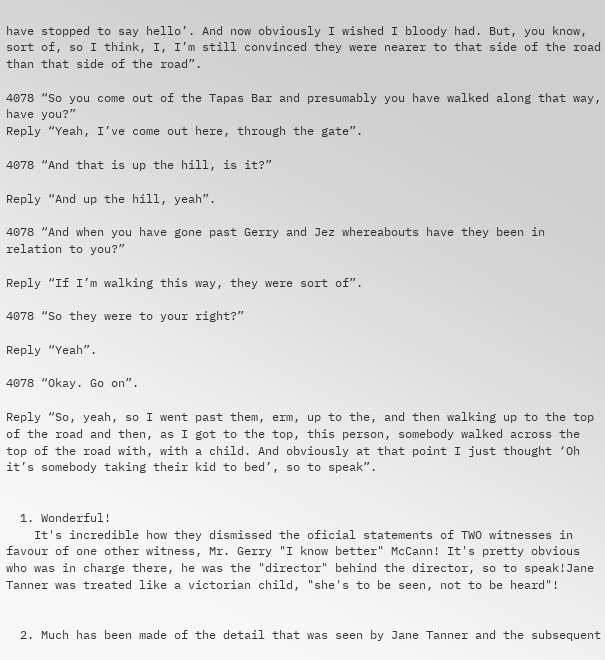have stopped to say hello’. And now obviously I wished I bloody had. But, you know, sort of, so I think, I, I’m still convinced they were nearer to that side of the road than that side of the road”.

4078 “So you come out of the Tapas Bar and presumably you have walked along that way, have you?”
Reply “Yeah, I’ve come out here, through the gate”.

4078 “And that is up the hill, is it?”

Reply “And up the hill, yeah”.

4078 “And when you have gone past Gerry and Jez whereabouts have they been in relation to you?”

Reply “If I’m walking this way, they were sort of”.

4078 “So they were to your right?”

Reply “Yeah”.

4078 “Okay. Go on”.

Reply “So, yeah, so I went past them, erm, up to the, and then walking up to the top of the road and then, as I got to the top, this person, somebody walked across the top of the road with, with a child. And obviously at that point I just thought ‘Oh it’s somebody taking their kid to bed’, so to speak”.


  1. Wonderful!
    It's incredible how they dismissed the oficial statements of TWO witnesses in favour of one other witness, Mr. Gerry "I know better" McCann! It's pretty obvious who was in charge there, he was the "director" behind the director, so to speak!Jane Tanner was treated like a victorian child, "she's to be seen, not to be heard"!


  2. Much has been made of the detail that was seen by Jane Tanner and the subsequent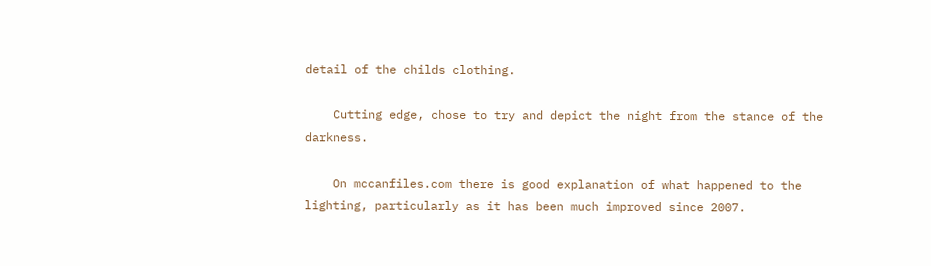detail of the childs clothing.

    Cutting edge, chose to try and depict the night from the stance of the darkness.

    On mccanfiles.com there is good explanation of what happened to the lighting, particularly as it has been much improved since 2007.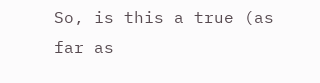So, is this a true (as far as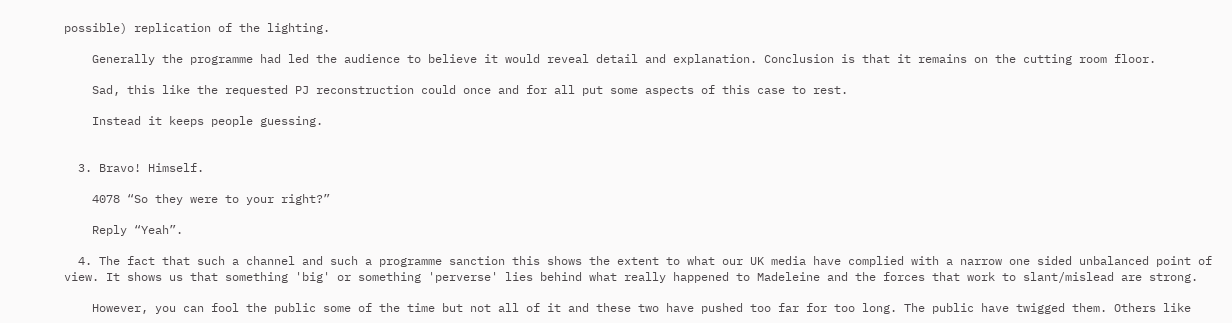possible) replication of the lighting.

    Generally the programme had led the audience to believe it would reveal detail and explanation. Conclusion is that it remains on the cutting room floor.

    Sad, this like the requested PJ reconstruction could once and for all put some aspects of this case to rest.

    Instead it keeps people guessing.


  3. Bravo! Himself.

    4078 “So they were to your right?”

    Reply “Yeah”.

  4. The fact that such a channel and such a programme sanction this shows the extent to what our UK media have complied with a narrow one sided unbalanced point of view. It shows us that something 'big' or something 'perverse' lies behind what really happened to Madeleine and the forces that work to slant/mislead are strong.

    However, you can fool the public some of the time but not all of it and these two have pushed too far for too long. The public have twigged them. Others like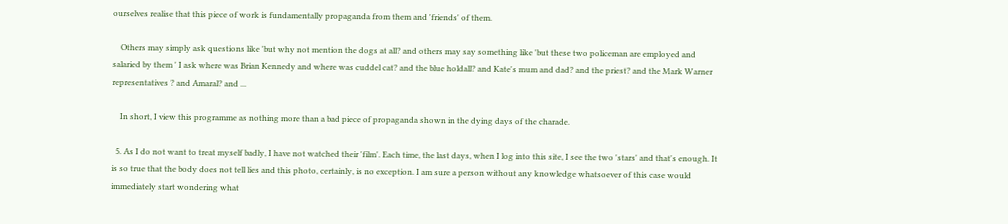ourselves realise that this piece of work is fundamentally propaganda from them and 'friends' of them.

    Others may simply ask questions like 'but why not mention the dogs at all? and others may say something like 'but these two policeman are employed and salaried by them ' I ask where was Brian Kennedy and where was cuddel cat? and the blue holdall? and Kate's mum and dad? and the priest? and the Mark Warner representatives ? and Amaral? and ...

    In short, I view this programme as nothing more than a bad piece of propaganda shown in the dying days of the charade.

  5. As I do not want to treat myself badly, I have not watched their 'film'. Each time, the last days, when I log into this site, I see the two 'stars' and that's enough. It is so true that the body does not tell lies and this photo, certainly, is no exception. I am sure a person without any knowledge whatsoever of this case would immediately start wondering what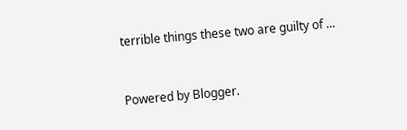terrible things these two are guilty of ...


Powered by Blogger.